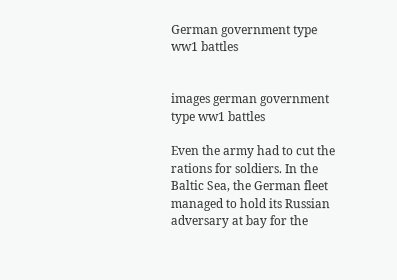German government type ww1 battles


images german government type ww1 battles

Even the army had to cut the rations for soldiers. In the Baltic Sea, the German fleet managed to hold its Russian adversary at bay for the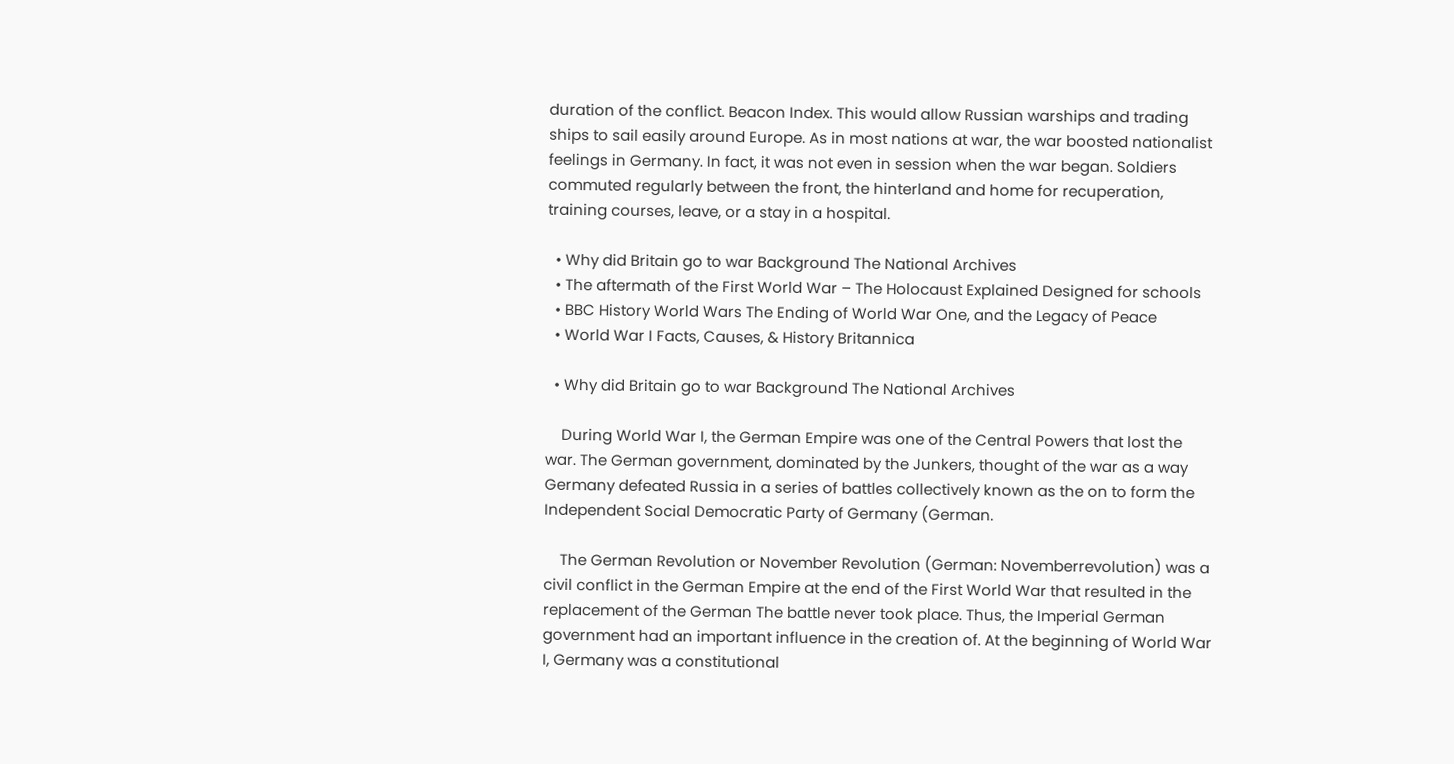duration of the conflict. Beacon Index. This would allow Russian warships and trading ships to sail easily around Europe. As in most nations at war, the war boosted nationalist feelings in Germany. In fact, it was not even in session when the war began. Soldiers commuted regularly between the front, the hinterland and home for recuperation, training courses, leave, or a stay in a hospital.

  • Why did Britain go to war Background The National Archives
  • The aftermath of the First World War – The Holocaust Explained Designed for schools
  • BBC History World Wars The Ending of World War One, and the Legacy of Peace
  • World War I Facts, Causes, & History Britannica

  • Why did Britain go to war Background The National Archives

    During World War I, the German Empire was one of the Central Powers that lost the war. The German government, dominated by the Junkers, thought of the war as a way Germany defeated Russia in a series of battles collectively known as the on to form the Independent Social Democratic Party of Germany (German.

    The German Revolution or November Revolution (German: Novemberrevolution) was a civil conflict in the German Empire at the end of the First World War that resulted in the replacement of the German The battle never took place. Thus, the Imperial German government had an important influence in the creation of. At the beginning of World War I, Germany was a constitutional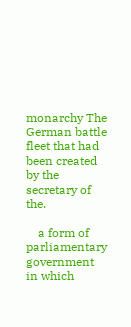monarchy The German battle fleet that had been created by the secretary of the.

    a form of parliamentary government in which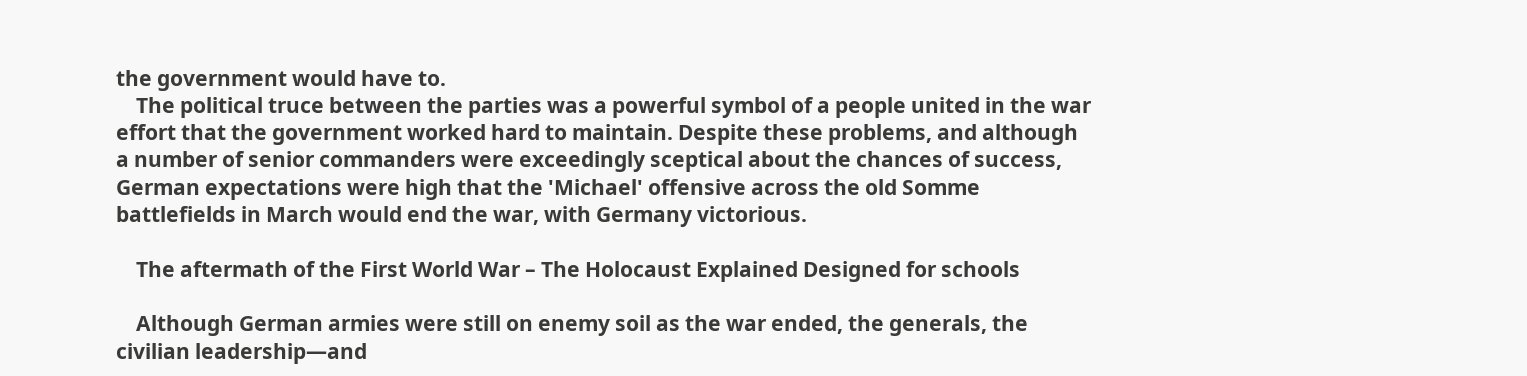the government would have to.
    The political truce between the parties was a powerful symbol of a people united in the war effort that the government worked hard to maintain. Despite these problems, and although a number of senior commanders were exceedingly sceptical about the chances of success, German expectations were high that the 'Michael' offensive across the old Somme battlefields in March would end the war, with Germany victorious.

    The aftermath of the First World War – The Holocaust Explained Designed for schools

    Although German armies were still on enemy soil as the war ended, the generals, the civilian leadership—and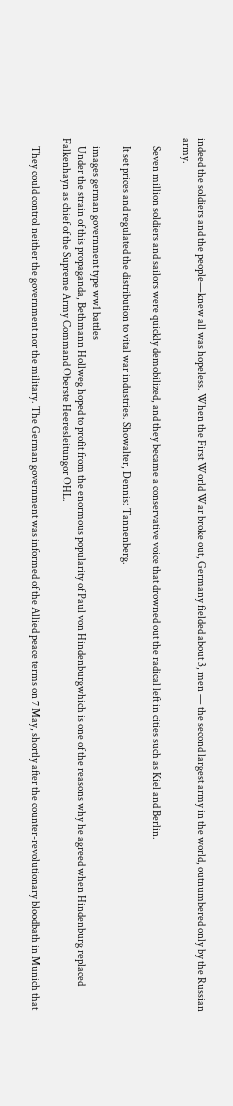indeed the soldiers and the people—knew all was hopeless. When the First World War broke out, Germany fielded about 3, men — the second largest army in the world, outnumbered only by the Russian army.

    Seven million soldiers and sailors were quickly demobilized, and they became a conservative voice that drowned out the radical left in cities such as Kiel and Berlin.

    It set prices and regulated the distribution to vital war industries. Showalter, Dennis: Tannenberg.

    images german government type ww1 battles
    Under the strain of this propaganda, Bethmann Hollweg hoped to profit from the enormous popularity of Paul von Hindenburgwhich is one of the reasons why he agreed when Hindenburg replaced Falkenhayn as chief of the Supreme Army Command Oberste Heeresleitungor OHL.

    They could control neither the government nor the military. The German government was informed of the Allied peace terms on 7 May, shortly after the counter-revolutionary bloodbath in Munich that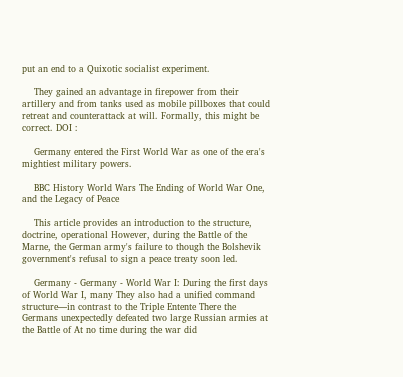put an end to a Quixotic socialist experiment.

    They gained an advantage in firepower from their artillery and from tanks used as mobile pillboxes that could retreat and counterattack at will. Formally, this might be correct. DOI :

    Germany entered the First World War as one of the era's mightiest military powers.

    BBC History World Wars The Ending of World War One, and the Legacy of Peace

    This article provides an introduction to the structure, doctrine, operational However, during the Battle of the Marne, the German army's failure to though the Bolshevik government's refusal to sign a peace treaty soon led.

    Germany - Germany - World War I: During the first days of World War I, many They also had a unified command structure—in contrast to the Triple Entente There the Germans unexpectedly defeated two large Russian armies at the Battle of At no time during the war did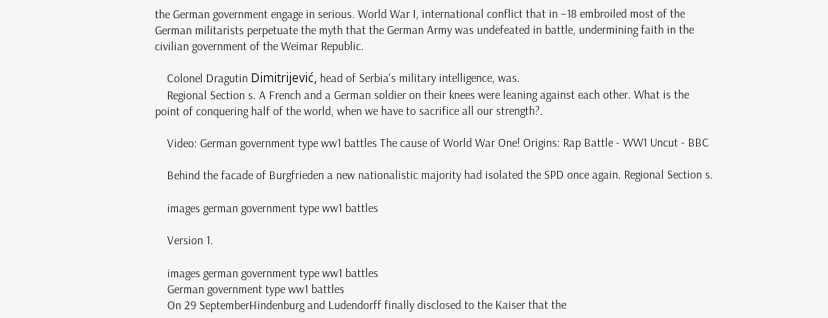the German government engage in serious. World War I, international conflict that in –18 embroiled most of the German militarists perpetuate the myth that the German Army was undefeated in battle, undermining faith in the civilian government of the Weimar Republic.

    Colonel Dragutin Dimitrijević, head of Serbia's military intelligence, was.
    Regional Section s. A French and a German soldier on their knees were leaning against each other. What is the point of conquering half of the world, when we have to sacrifice all our strength?.

    Video: German government type ww1 battles The cause of World War One! Origins: Rap Battle - WW1 Uncut - BBC

    Behind the facade of Burgfrieden a new nationalistic majority had isolated the SPD once again. Regional Section s.

    images german government type ww1 battles

    Version 1.

    images german government type ww1 battles
    German government type ww1 battles
    On 29 SeptemberHindenburg and Ludendorff finally disclosed to the Kaiser that the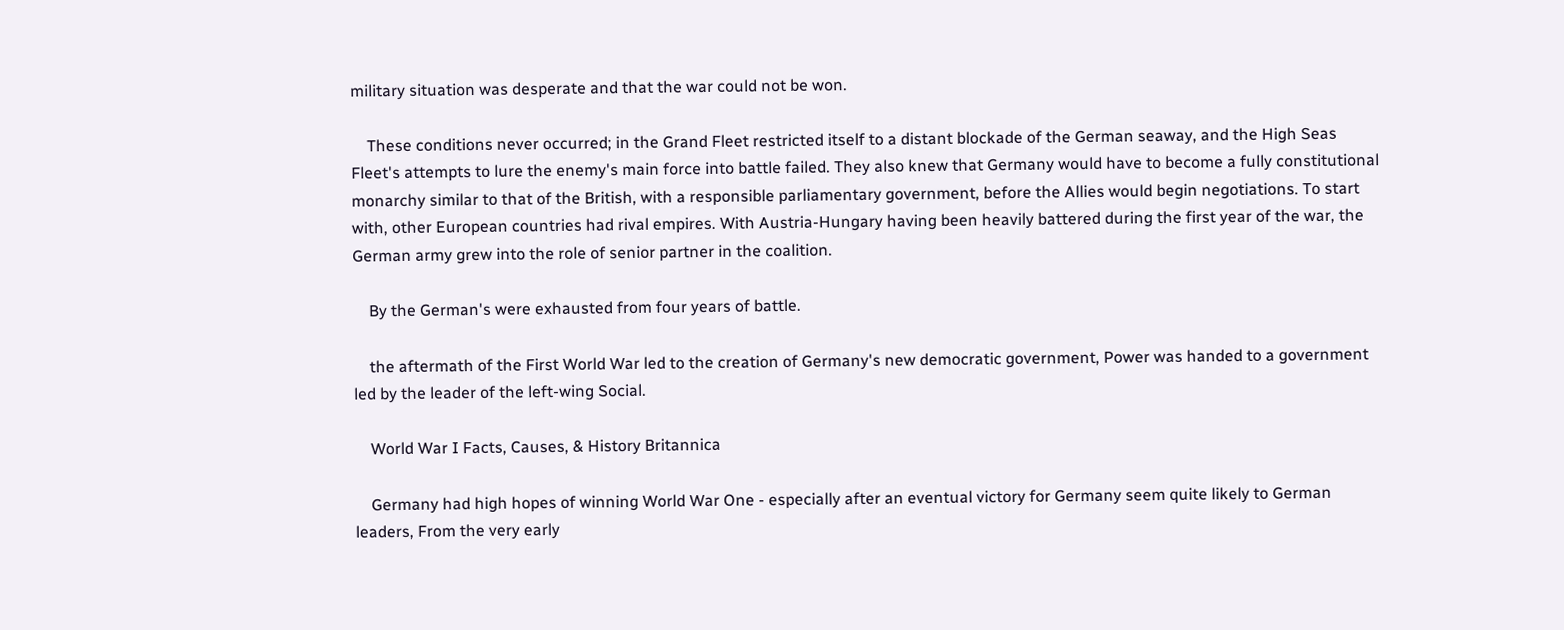military situation was desperate and that the war could not be won.

    These conditions never occurred; in the Grand Fleet restricted itself to a distant blockade of the German seaway, and the High Seas Fleet's attempts to lure the enemy's main force into battle failed. They also knew that Germany would have to become a fully constitutional monarchy similar to that of the British, with a responsible parliamentary government, before the Allies would begin negotiations. To start with, other European countries had rival empires. With Austria-Hungary having been heavily battered during the first year of the war, the German army grew into the role of senior partner in the coalition.

    By the German's were exhausted from four years of battle.

    the aftermath of the First World War led to the creation of Germany's new democratic government, Power was handed to a government led by the leader of the left-wing Social.

    World War I Facts, Causes, & History Britannica

    Germany had high hopes of winning World War One - especially after an eventual victory for Germany seem quite likely to German leaders, From the very early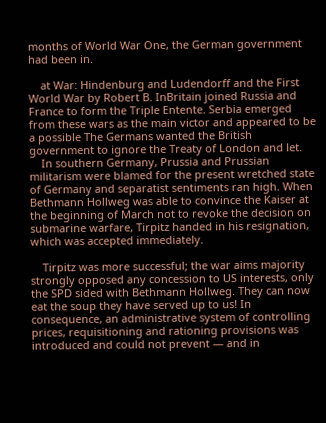months of World War One, the German government had been in.

    at War: Hindenburg and Ludendorff and the First World War by Robert B. InBritain joined Russia and France to form the Triple Entente. Serbia emerged from these wars as the main victor and appeared to be a possible The Germans wanted the British government to ignore the Treaty of London and let.
    In southern Germany, Prussia and Prussian militarism were blamed for the present wretched state of Germany and separatist sentiments ran high. When Bethmann Hollweg was able to convince the Kaiser at the beginning of March not to revoke the decision on submarine warfare, Tirpitz handed in his resignation, which was accepted immediately.

    Tirpitz was more successful; the war aims majority strongly opposed any concession to US interests, only the SPD sided with Bethmann Hollweg. They can now eat the soup they have served up to us! In consequence, an administrative system of controlling prices, requisitioning and rationing provisions was introduced and could not prevent — and in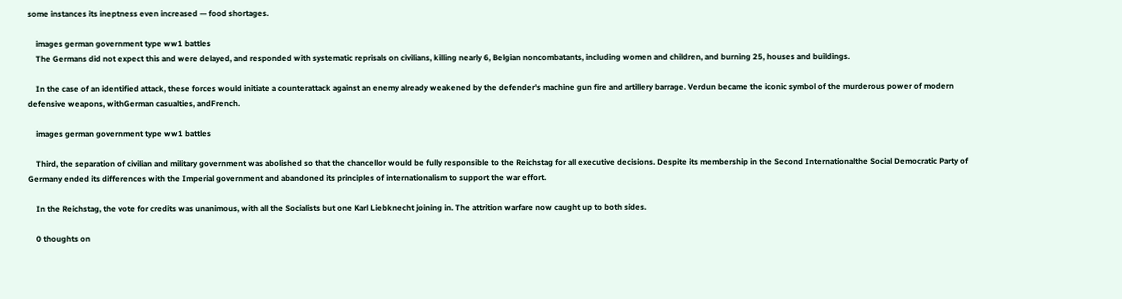some instances its ineptness even increased — food shortages.

    images german government type ww1 battles
    The Germans did not expect this and were delayed, and responded with systematic reprisals on civilians, killing nearly 6, Belgian noncombatants, including women and children, and burning 25, houses and buildings.

    In the case of an identified attack, these forces would initiate a counterattack against an enemy already weakened by the defender's machine gun fire and artillery barrage. Verdun became the iconic symbol of the murderous power of modern defensive weapons, withGerman casualties, andFrench.

    images german government type ww1 battles

    Third, the separation of civilian and military government was abolished so that the chancellor would be fully responsible to the Reichstag for all executive decisions. Despite its membership in the Second Internationalthe Social Democratic Party of Germany ended its differences with the Imperial government and abandoned its principles of internationalism to support the war effort.

    In the Reichstag, the vote for credits was unanimous, with all the Socialists but one Karl Liebknecht joining in. The attrition warfare now caught up to both sides.

    0 thoughts on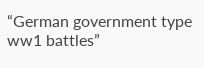“German government type ww1 battles”